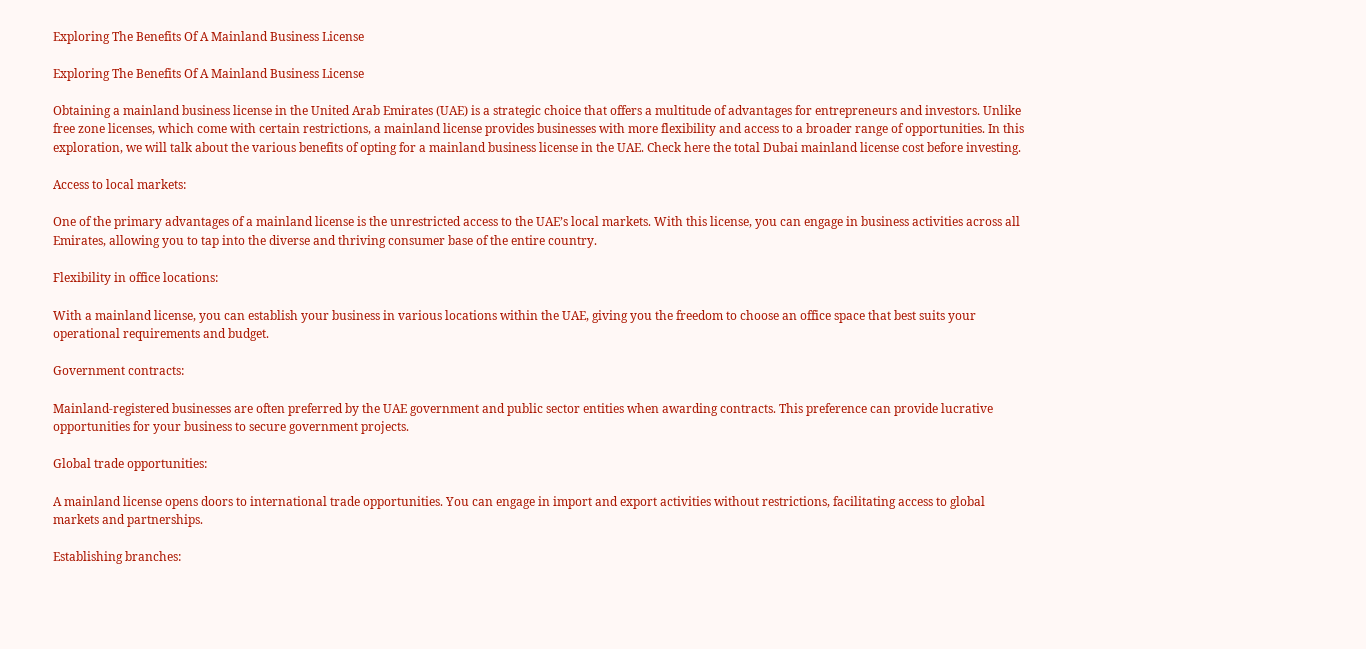Exploring The Benefits Of A Mainland Business License

Exploring The Benefits Of A Mainland Business License

Obtaining a mainland business license in the United Arab Emirates (UAE) is a strategic choice that offers a multitude of advantages for entrepreneurs and investors. Unlike free zone licenses, which come with certain restrictions, a mainland license provides businesses with more flexibility and access to a broader range of opportunities. In this exploration, we will talk about the various benefits of opting for a mainland business license in the UAE. Check here the total Dubai mainland license cost before investing.

Access to local markets:

One of the primary advantages of a mainland license is the unrestricted access to the UAE’s local markets. With this license, you can engage in business activities across all Emirates, allowing you to tap into the diverse and thriving consumer base of the entire country.

Flexibility in office locations:

With a mainland license, you can establish your business in various locations within the UAE, giving you the freedom to choose an office space that best suits your operational requirements and budget.

Government contracts:

Mainland-registered businesses are often preferred by the UAE government and public sector entities when awarding contracts. This preference can provide lucrative opportunities for your business to secure government projects.

Global trade opportunities:

A mainland license opens doors to international trade opportunities. You can engage in import and export activities without restrictions, facilitating access to global markets and partnerships.

Establishing branches: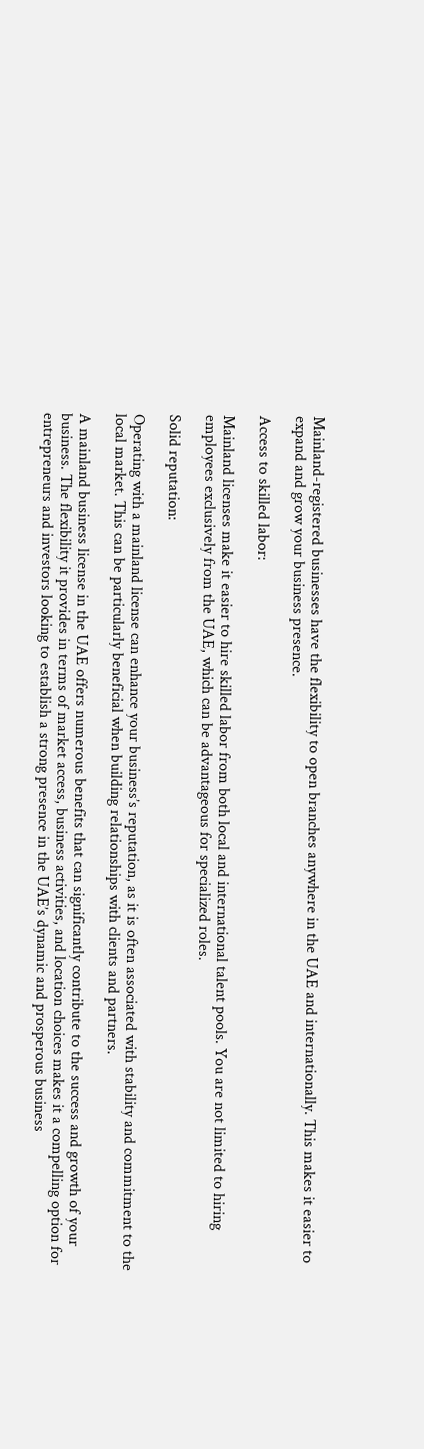Mainland-registered businesses have the flexibility to open branches anywhere in the UAE and internationally. This makes it easier to expand and grow your business presence.

Access to skilled labor:

Mainland licenses make it easier to hire skilled labor from both local and international talent pools. You are not limited to hiring employees exclusively from the UAE, which can be advantageous for specialized roles.

Solid reputation:

Operating with a mainland license can enhance your business’s reputation, as it is often associated with stability and commitment to the local market. This can be particularly beneficial when building relationships with clients and partners.

A mainland business license in the UAE offers numerous benefits that can significantly contribute to the success and growth of your business. The flexibility it provides in terms of market access, business activities, and location choices makes it a compelling option for entrepreneurs and investors looking to establish a strong presence in the UAE’s dynamic and prosperous business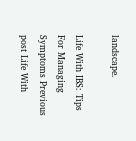landscape.

Life With IBS: Tips For Managing Symptoms Previous post Life With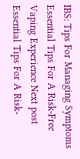IBS: Tips For Managing Symptoms
Essential Tips For A Risk-Free Vaping Experience Next post Essential Tips For A Risk-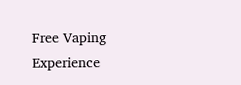Free Vaping Experience